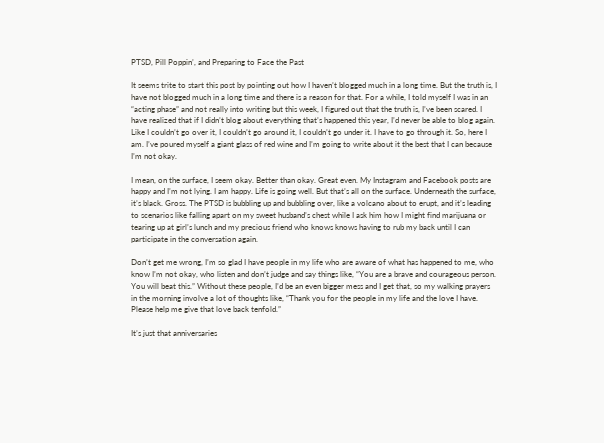PTSD, Pill Poppin’, and Preparing to Face the Past

It seems trite to start this post by pointing out how I haven’t blogged much in a long time. But the truth is, I have not blogged much in a long time and there is a reason for that. For a while, I told myself I was in an “acting phase” and not really into writing but this week, I figured out that the truth is, I’ve been scared. I have realized that if I didn’t blog about everything that’s happened this year, I’d never be able to blog again. Like I couldn’t go over it, I couldn’t go around it, I couldn’t go under it. I have to go through it. So, here I am. I’ve poured myself a giant glass of red wine and I’m going to write about it the best that I can because I’m not okay.

I mean, on the surface, I seem okay. Better than okay. Great even. My Instagram and Facebook posts are happy and I’m not lying. I am happy. Life is going well. But that’s all on the surface. Underneath the surface, it’s black. Gross. The PTSD is bubbling up and bubbling over, like a volcano about to erupt, and it’s leading to scenarios like falling apart on my sweet husband’s chest while I ask him how I might find marijuana or tearing up at girl’s lunch and my precious friend who knows knows having to rub my back until I can participate in the conversation again.

Don’t get me wrong, I’m so glad I have people in my life who are aware of what has happened to me, who know I’m not okay, who listen and don’t judge and say things like, “You are a brave and courageous person. You will beat this.” Without these people, I’d be an even bigger mess and I get that, so my walking prayers in the morning involve a lot of thoughts like, “Thank you for the people in my life and the love I have. Please help me give that love back tenfold.”

It’s just that anniversaries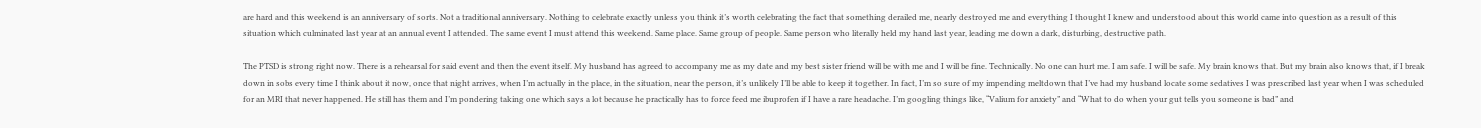are hard and this weekend is an anniversary of sorts. Not a traditional anniversary. Nothing to celebrate exactly unless you think it’s worth celebrating the fact that something derailed me, nearly destroyed me and everything I thought I knew and understood about this world came into question as a result of this situation which culminated last year at an annual event I attended. The same event I must attend this weekend. Same place. Same group of people. Same person who literally held my hand last year, leading me down a dark, disturbing, destructive path.

The PTSD is strong right now. There is a rehearsal for said event and then the event itself. My husband has agreed to accompany me as my date and my best sister friend will be with me and I will be fine. Technically. No one can hurt me. I am safe. I will be safe. My brain knows that. But my brain also knows that, if I break down in sobs every time I think about it now, once that night arrives, when I’m actually in the place, in the situation, near the person, it’s unlikely I’ll be able to keep it together. In fact, I’m so sure of my impending meltdown that I’ve had my husband locate some sedatives I was prescribed last year when I was scheduled for an MRI that never happened. He still has them and I’m pondering taking one which says a lot because he practically has to force feed me ibuprofen if I have a rare headache. I’m googling things like, “Valium for anxiety” and “What to do when your gut tells you someone is bad” and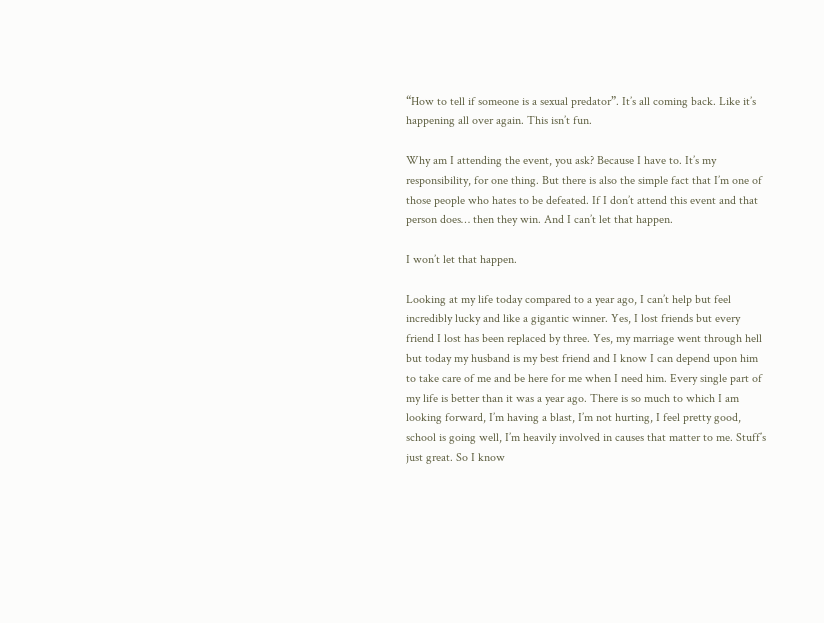“How to tell if someone is a sexual predator”. It’s all coming back. Like it’s happening all over again. This isn’t fun.

Why am I attending the event, you ask? Because I have to. It’s my responsibility, for one thing. But there is also the simple fact that I’m one of those people who hates to be defeated. If I don’t attend this event and that person does… then they win. And I can’t let that happen.

I won’t let that happen.

Looking at my life today compared to a year ago, I can’t help but feel incredibly lucky and like a gigantic winner. Yes, I lost friends but every friend I lost has been replaced by three. Yes, my marriage went through hell but today my husband is my best friend and I know I can depend upon him to take care of me and be here for me when I need him. Every single part of my life is better than it was a year ago. There is so much to which I am looking forward, I’m having a blast, I’m not hurting, I feel pretty good, school is going well, I’m heavily involved in causes that matter to me. Stuff’s just great. So I know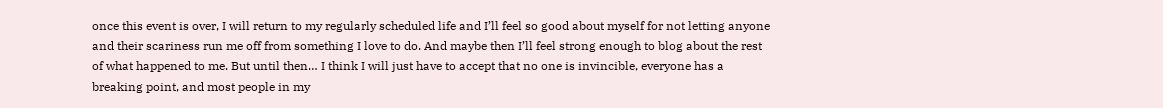once this event is over, I will return to my regularly scheduled life and I’ll feel so good about myself for not letting anyone and their scariness run me off from something I love to do. And maybe then I’ll feel strong enough to blog about the rest of what happened to me. But until then… I think I will just have to accept that no one is invincible, everyone has a breaking point, and most people in my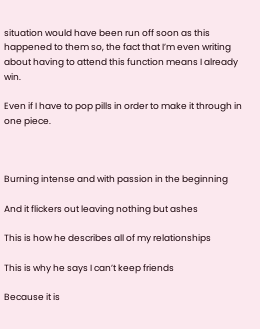situation would have been run off soon as this happened to them so, the fact that I’m even writing about having to attend this function means I already win.

Even if I have to pop pills in order to make it through in one piece.



Burning intense and with passion in the beginning

And it flickers out leaving nothing but ashes

This is how he describes all of my relationships

This is why he says I can’t keep friends

Because it is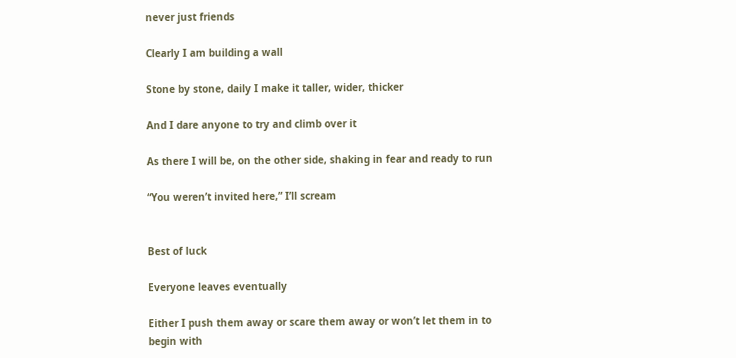never just friends

Clearly I am building a wall

Stone by stone, daily I make it taller, wider, thicker

And I dare anyone to try and climb over it

As there I will be, on the other side, shaking in fear and ready to run

“You weren’t invited here,” I’ll scream


Best of luck

Everyone leaves eventually

Either I push them away or scare them away or won’t let them in to begin with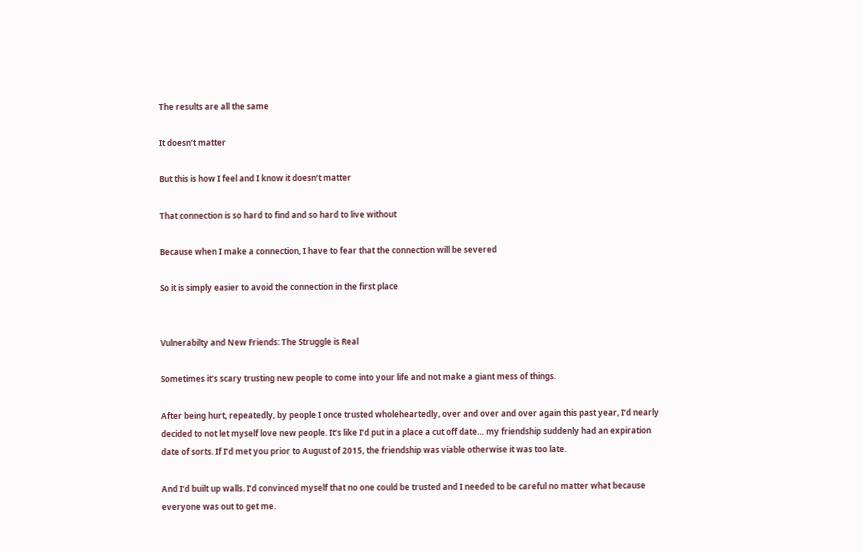The results are all the same

It doesn’t matter

But this is how I feel and I know it doesn’t matter

That connection is so hard to find and so hard to live without

Because when I make a connection, I have to fear that the connection will be severed

So it is simply easier to avoid the connection in the first place


Vulnerabilty and New Friends: The Struggle is Real

Sometimes it’s scary trusting new people to come into your life and not make a giant mess of things.

After being hurt, repeatedly, by people I once trusted wholeheartedly, over and over and over again this past year, I’d nearly decided to not let myself love new people. It’s like I’d put in a place a cut off date… my friendship suddenly had an expiration date of sorts. If I’d met you prior to August of 2015, the friendship was viable otherwise it was too late.

And I’d built up walls. I’d convinced myself that no one could be trusted and I needed to be careful no matter what because everyone was out to get me.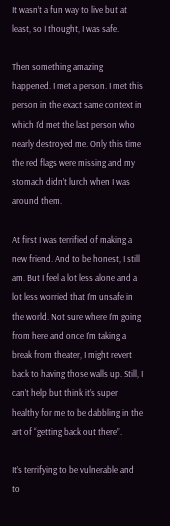It wasn’t a fun way to live but at least, so I thought, I was safe.

Then something amazing happened. I met a person. I met this person in the exact same context in which I’d met the last person who nearly destroyed me. Only this time the red flags were missing and my stomach didn’t lurch when I was around them.

At first I was terrified of making a new friend. And to be honest, I still am. But I feel a lot less alone and a lot less worried that I’m unsafe in the world. Not sure where I’m going from here and once I’m taking a break from theater, I might revert back to having those walls up. Still, I can’t help but think it’s super healthy for me to be dabbling in the art of “getting back out there”.

It’s terrifying to be vulnerable and to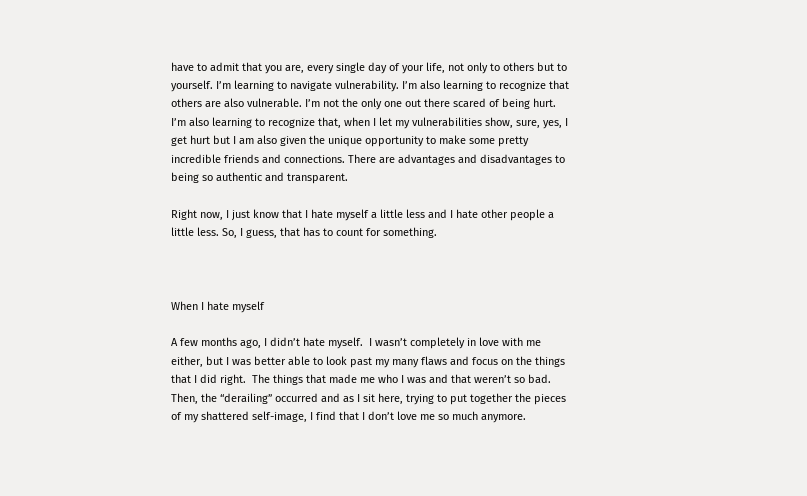have to admit that you are, every single day of your life, not only to others but to yourself. I’m learning to navigate vulnerability. I’m also learning to recognize that others are also vulnerable. I’m not the only one out there scared of being hurt. I’m also learning to recognize that, when I let my vulnerabilities show, sure, yes, I get hurt but I am also given the unique opportunity to make some pretty incredible friends and connections. There are advantages and disadvantages to being so authentic and transparent.

Right now, I just know that I hate myself a little less and I hate other people a little less. So, I guess, that has to count for something.



When I hate myself

A few months ago, I didn’t hate myself.  I wasn’t completely in love with me either, but I was better able to look past my many flaws and focus on the things that I did right.  The things that made me who I was and that weren’t so bad.  Then, the “derailing” occurred and as I sit here, trying to put together the pieces of my shattered self-image, I find that I don’t love me so much anymore.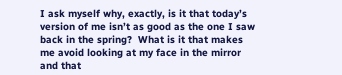I ask myself why, exactly, is it that today’s version of me isn’t as good as the one I saw back in the spring?  What is it that makes me avoid looking at my face in the mirror and that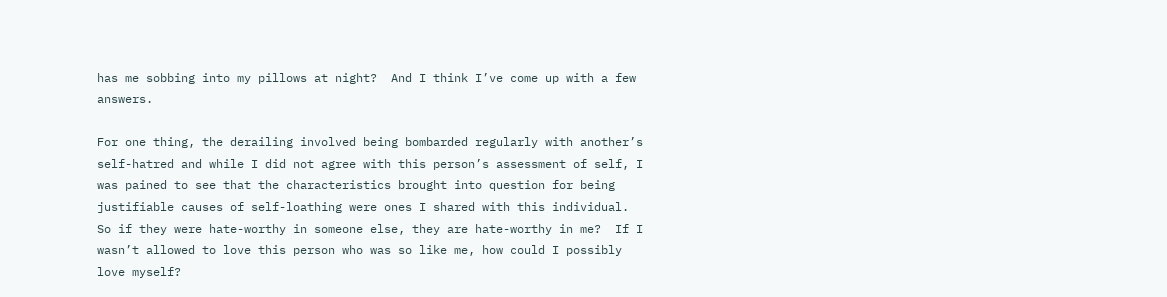has me sobbing into my pillows at night?  And I think I’ve come up with a few answers.

For one thing, the derailing involved being bombarded regularly with another’s self-hatred and while I did not agree with this person’s assessment of self, I was pained to see that the characteristics brought into question for being justifiable causes of self-loathing were ones I shared with this individual.  So if they were hate-worthy in someone else, they are hate-worthy in me?  If I wasn’t allowed to love this person who was so like me, how could I possibly love myself?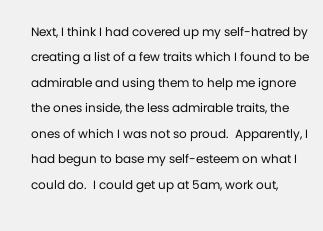Next, I think I had covered up my self-hatred by creating a list of a few traits which I found to be admirable and using them to help me ignore the ones inside, the less admirable traits, the ones of which I was not so proud.  Apparently, I had begun to base my self-esteem on what I could do.  I could get up at 5am, work out,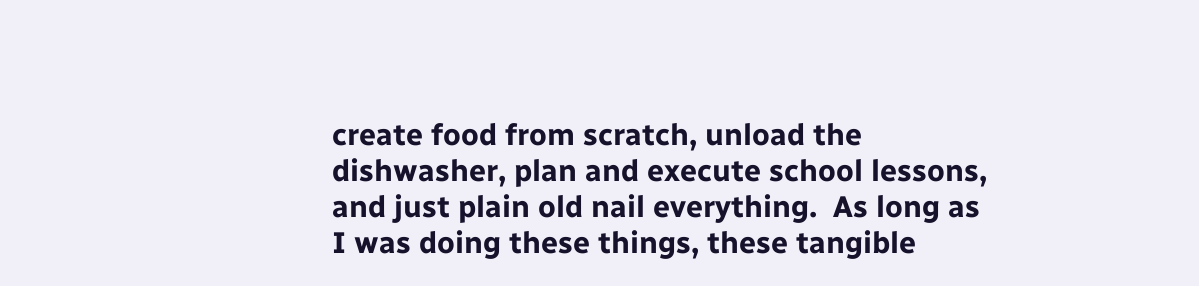create food from scratch, unload the dishwasher, plan and execute school lessons, and just plain old nail everything.  As long as I was doing these things, these tangible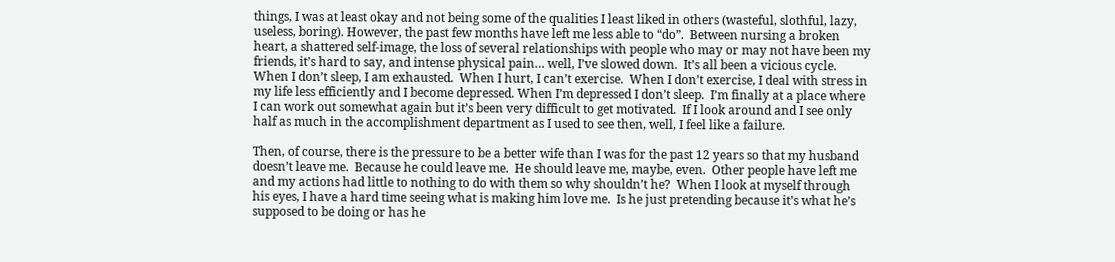things, I was at least okay and not being some of the qualities I least liked in others (wasteful, slothful, lazy, useless, boring). However, the past few months have left me less able to “do”.  Between nursing a broken heart, a shattered self-image, the loss of several relationships with people who may or may not have been my friends, it’s hard to say, and intense physical pain… well, I’ve slowed down.  It’s all been a vicious cycle.  When I don’t sleep, I am exhausted.  When I hurt, I can’t exercise.  When I don’t exercise, I deal with stress in my life less efficiently and I become depressed. When I’m depressed I don’t sleep.  I’m finally at a place where I can work out somewhat again but it’s been very difficult to get motivated.  If I look around and I see only half as much in the accomplishment department as I used to see then, well, I feel like a failure.

Then, of course, there is the pressure to be a better wife than I was for the past 12 years so that my husband doesn’t leave me.  Because he could leave me.  He should leave me, maybe, even.  Other people have left me and my actions had little to nothing to do with them so why shouldn’t he?  When I look at myself through his eyes, I have a hard time seeing what is making him love me.  Is he just pretending because it’s what he’s supposed to be doing or has he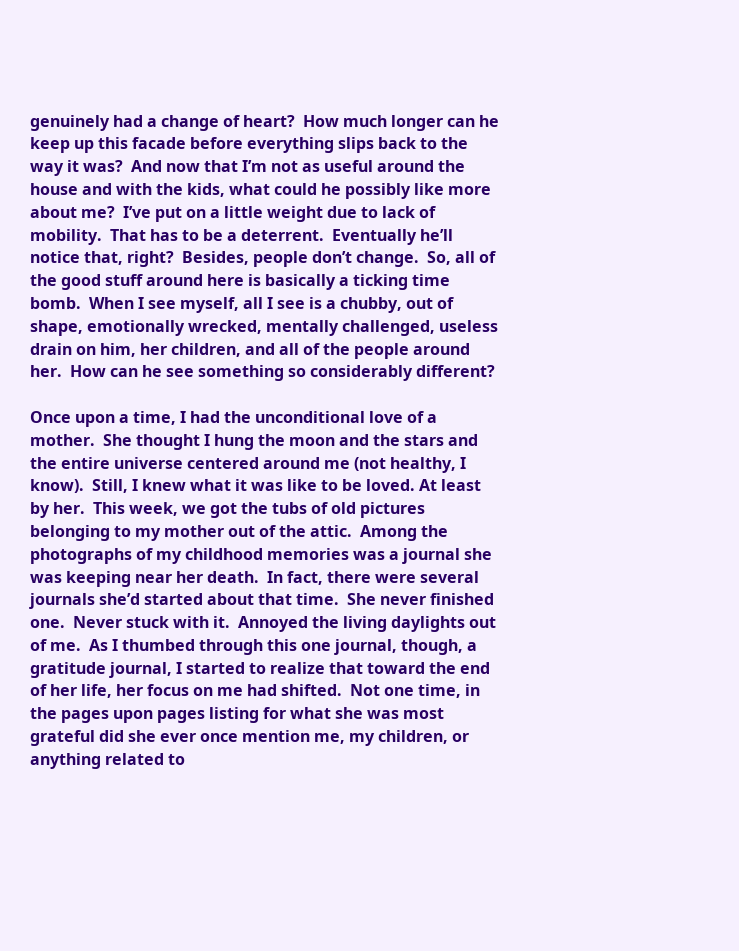genuinely had a change of heart?  How much longer can he keep up this facade before everything slips back to the way it was?  And now that I’m not as useful around the house and with the kids, what could he possibly like more about me?  I’ve put on a little weight due to lack of mobility.  That has to be a deterrent.  Eventually he’ll notice that, right?  Besides, people don’t change.  So, all of the good stuff around here is basically a ticking time bomb.  When I see myself, all I see is a chubby, out of shape, emotionally wrecked, mentally challenged, useless drain on him, her children, and all of the people around her.  How can he see something so considerably different?

Once upon a time, I had the unconditional love of a mother.  She thought I hung the moon and the stars and the entire universe centered around me (not healthy, I know).  Still, I knew what it was like to be loved. At least by her.  This week, we got the tubs of old pictures belonging to my mother out of the attic.  Among the photographs of my childhood memories was a journal she was keeping near her death.  In fact, there were several journals she’d started about that time.  She never finished one.  Never stuck with it.  Annoyed the living daylights out of me.  As I thumbed through this one journal, though, a gratitude journal, I started to realize that toward the end of her life, her focus on me had shifted.  Not one time, in the pages upon pages listing for what she was most grateful did she ever once mention me, my children, or anything related to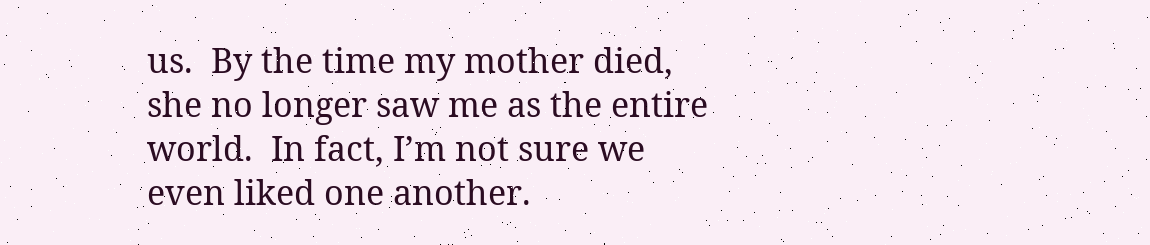us.  By the time my mother died, she no longer saw me as the entire world.  In fact, I’m not sure we even liked one another.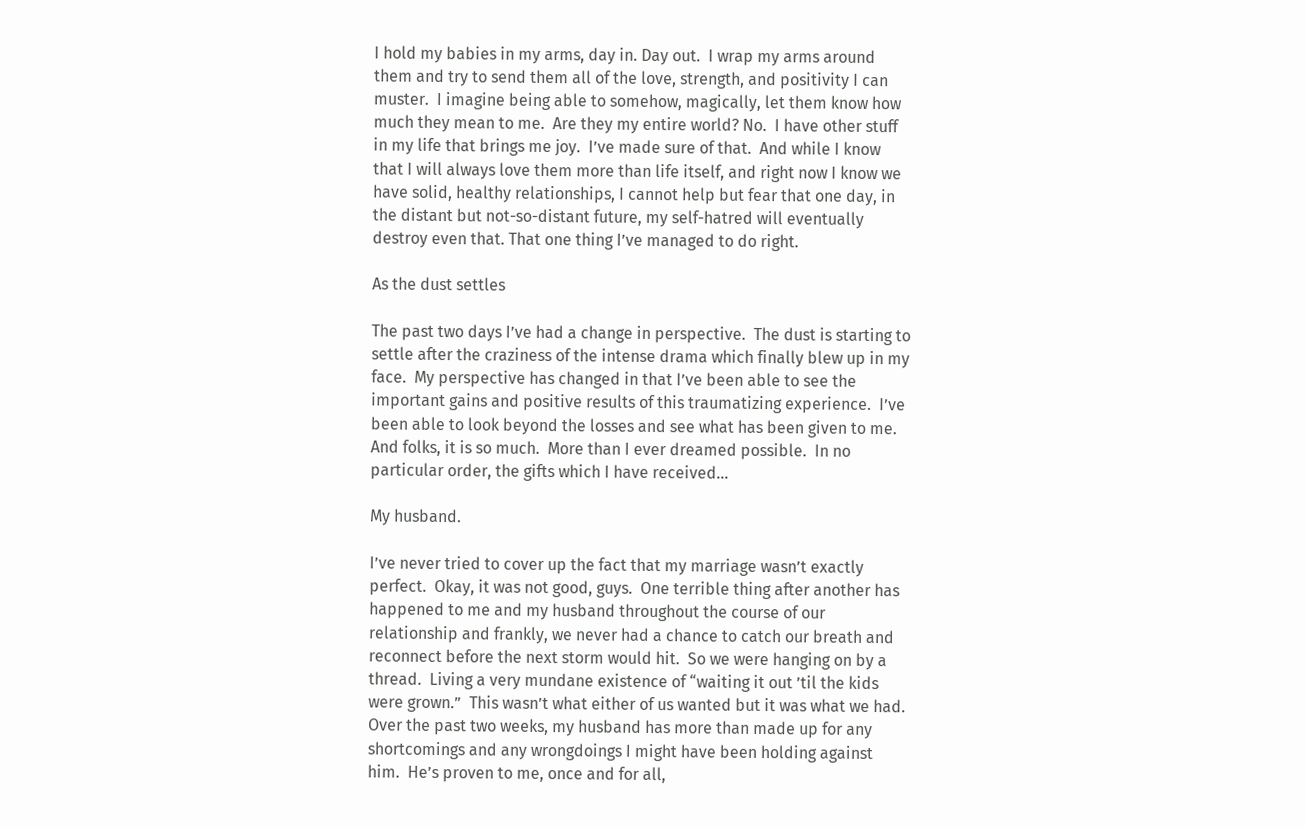I hold my babies in my arms, day in. Day out.  I wrap my arms around them and try to send them all of the love, strength, and positivity I can muster.  I imagine being able to somehow, magically, let them know how much they mean to me.  Are they my entire world? No.  I have other stuff in my life that brings me joy.  I’ve made sure of that.  And while I know that I will always love them more than life itself, and right now I know we have solid, healthy relationships, I cannot help but fear that one day, in the distant but not-so-distant future, my self-hatred will eventually destroy even that. That one thing I’ve managed to do right.

As the dust settles

The past two days I’ve had a change in perspective.  The dust is starting to settle after the craziness of the intense drama which finally blew up in my face.  My perspective has changed in that I’ve been able to see the important gains and positive results of this traumatizing experience.  I’ve been able to look beyond the losses and see what has been given to me.  And folks, it is so much.  More than I ever dreamed possible.  In no particular order, the gifts which I have received…

My husband.

I’ve never tried to cover up the fact that my marriage wasn’t exactly perfect.  Okay, it was not good, guys.  One terrible thing after another has happened to me and my husband throughout the course of our relationship and frankly, we never had a chance to catch our breath and reconnect before the next storm would hit.  So we were hanging on by a thread.  Living a very mundane existence of “waiting it out ’til the kids were grown.”  This wasn’t what either of us wanted but it was what we had.  Over the past two weeks, my husband has more than made up for any shortcomings and any wrongdoings I might have been holding against him.  He’s proven to me, once and for all,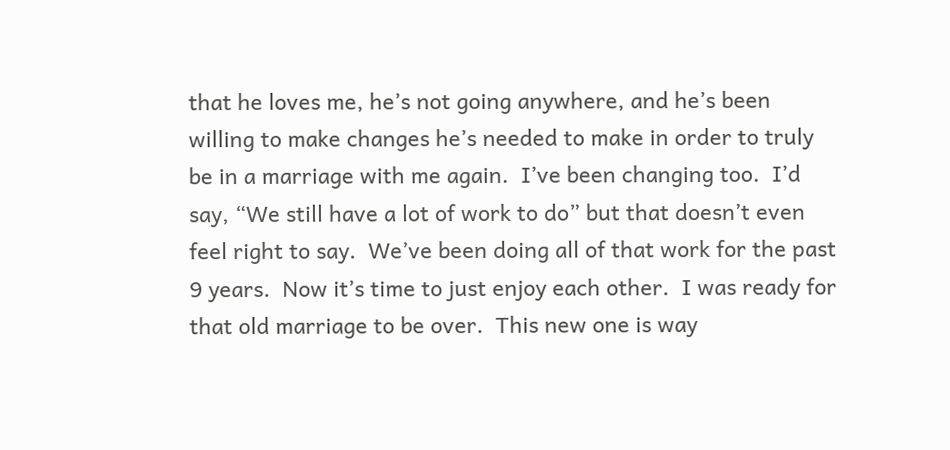that he loves me, he’s not going anywhere, and he’s been willing to make changes he’s needed to make in order to truly be in a marriage with me again.  I’ve been changing too.  I’d say, “We still have a lot of work to do” but that doesn’t even feel right to say.  We’ve been doing all of that work for the past 9 years.  Now it’s time to just enjoy each other.  I was ready for that old marriage to be over.  This new one is way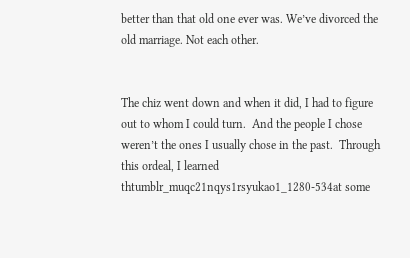better than that old one ever was. We’ve divorced the old marriage. Not each other.


The chiz went down and when it did, I had to figure out to whom I could turn.  And the people I chose weren’t the ones I usually chose in the past.  Through this ordeal, I learned thtumblr_muqc21nqys1rsyukao1_1280-534at some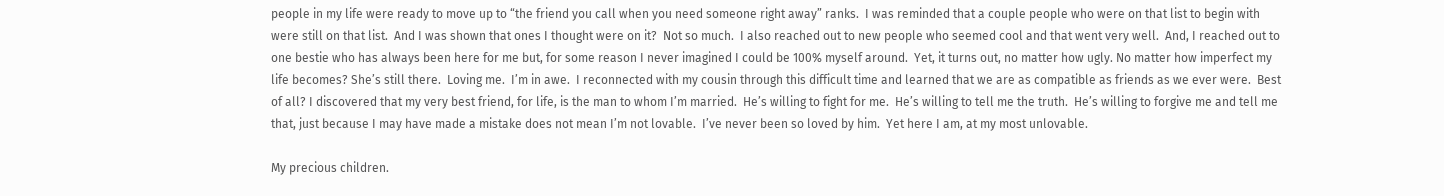people in my life were ready to move up to “the friend you call when you need someone right away” ranks.  I was reminded that a couple people who were on that list to begin with were still on that list.  And I was shown that ones I thought were on it?  Not so much.  I also reached out to new people who seemed cool and that went very well.  And, I reached out to one bestie who has always been here for me but, for some reason I never imagined I could be 100% myself around.  Yet, it turns out, no matter how ugly. No matter how imperfect my life becomes? She’s still there.  Loving me.  I’m in awe.  I reconnected with my cousin through this difficult time and learned that we are as compatible as friends as we ever were.  Best of all? I discovered that my very best friend, for life, is the man to whom I’m married.  He’s willing to fight for me.  He’s willing to tell me the truth.  He’s willing to forgive me and tell me that, just because I may have made a mistake does not mean I’m not lovable.  I’ve never been so loved by him.  Yet here I am, at my most unlovable.

My precious children.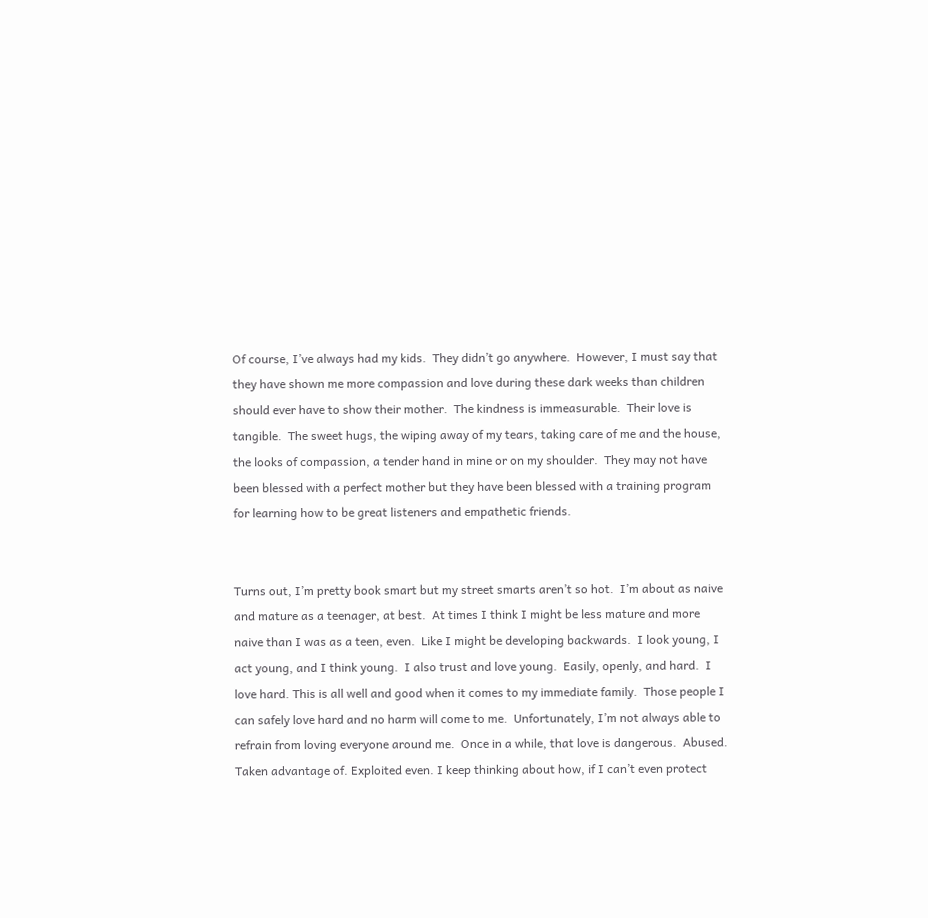Of course, I’ve always had my kids.  They didn’t go anywhere.  However, I must say that they have shown me more compassion and love during these dark weeks than children should ever have to show their mother.  The kindness is immeasurable.  Their love is tangible.  The sweet hugs, the wiping away of my tears, taking care of me and the house, the looks of compassion, a tender hand in mine or on my shoulder.  They may not have been blessed with a perfect mother but they have been blessed with a training program for learning how to be great listeners and empathetic friends.


Turns out, I’m pretty book smart but my street smarts aren’t so hot.  I’m about as naive and mature as a teenager, at best.  At times I think I might be less mature and more naive than I was as a teen, even.  Like I might be developing backwards.  I look young, I act young, and I think young.  I also trust and love young.  Easily, openly, and hard.  I love hard. This is all well and good when it comes to my immediate family.  Those people I can safely love hard and no harm will come to me.  Unfortunately, I’m not always able to refrain from loving everyone around me.  Once in a while, that love is dangerous.  Abused. Taken advantage of. Exploited even. I keep thinking about how, if I can’t even protect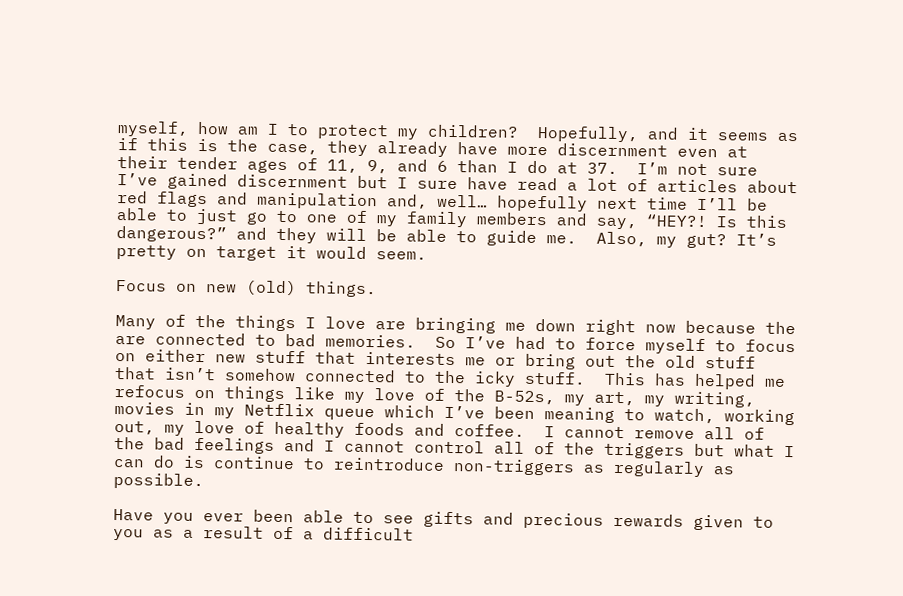myself, how am I to protect my children?  Hopefully, and it seems as if this is the case, they already have more discernment even at their tender ages of 11, 9, and 6 than I do at 37.  I’m not sure I’ve gained discernment but I sure have read a lot of articles about red flags and manipulation and, well… hopefully next time I’ll be able to just go to one of my family members and say, “HEY?! Is this dangerous?” and they will be able to guide me.  Also, my gut? It’s pretty on target it would seem.

Focus on new (old) things.

Many of the things I love are bringing me down right now because the are connected to bad memories.  So I’ve had to force myself to focus on either new stuff that interests me or bring out the old stuff that isn’t somehow connected to the icky stuff.  This has helped me refocus on things like my love of the B-52s, my art, my writing, movies in my Netflix queue which I’ve been meaning to watch, working out, my love of healthy foods and coffee.  I cannot remove all of the bad feelings and I cannot control all of the triggers but what I can do is continue to reintroduce non-triggers as regularly as possible.

Have you ever been able to see gifts and precious rewards given to you as a result of a difficult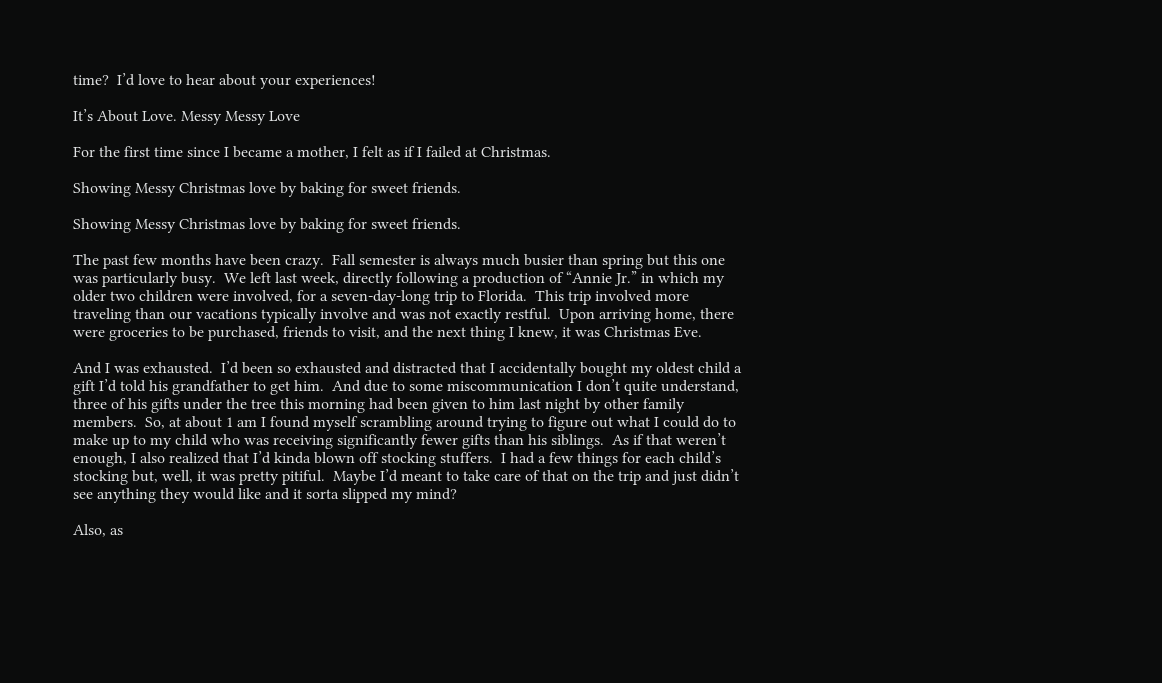time?  I’d love to hear about your experiences!

It’s About Love. Messy Messy Love

For the first time since I became a mother, I felt as if I failed at Christmas.

Showing Messy Christmas love by baking for sweet friends.

Showing Messy Christmas love by baking for sweet friends.

The past few months have been crazy.  Fall semester is always much busier than spring but this one was particularly busy.  We left last week, directly following a production of “Annie Jr.” in which my older two children were involved, for a seven-day-long trip to Florida.  This trip involved more traveling than our vacations typically involve and was not exactly restful.  Upon arriving home, there were groceries to be purchased, friends to visit, and the next thing I knew, it was Christmas Eve.

And I was exhausted.  I’d been so exhausted and distracted that I accidentally bought my oldest child a gift I’d told his grandfather to get him.  And due to some miscommunication I don’t quite understand, three of his gifts under the tree this morning had been given to him last night by other family members.  So, at about 1 am I found myself scrambling around trying to figure out what I could do to make up to my child who was receiving significantly fewer gifts than his siblings.  As if that weren’t enough, I also realized that I’d kinda blown off stocking stuffers.  I had a few things for each child’s stocking but, well, it was pretty pitiful.  Maybe I’d meant to take care of that on the trip and just didn’t see anything they would like and it sorta slipped my mind?

Also, as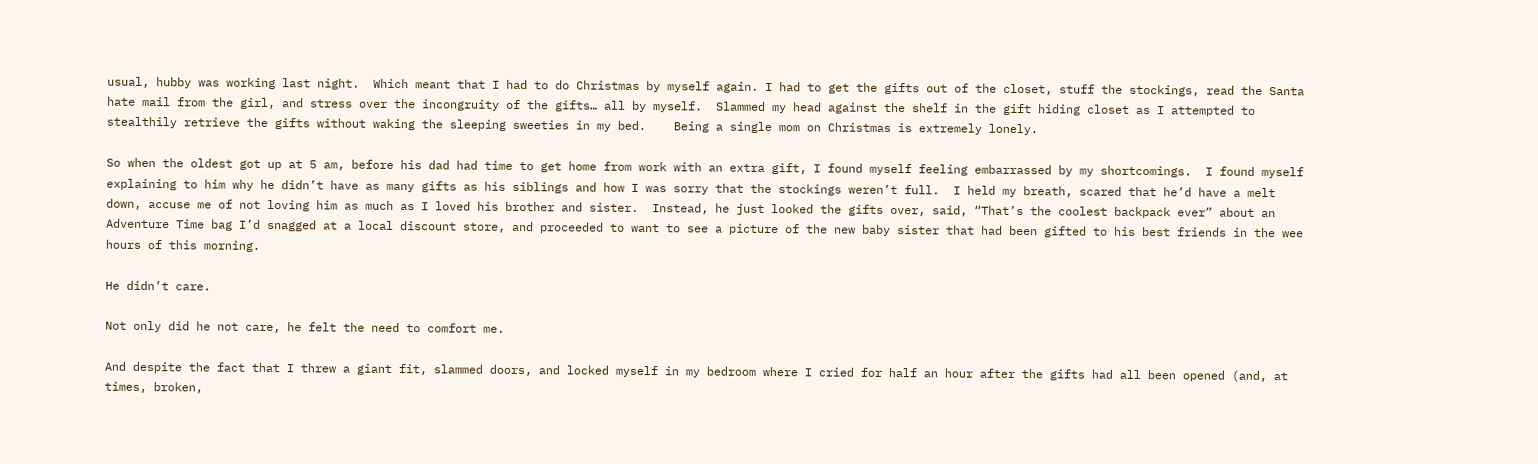usual, hubby was working last night.  Which meant that I had to do Christmas by myself again. I had to get the gifts out of the closet, stuff the stockings, read the Santa hate mail from the girl, and stress over the incongruity of the gifts… all by myself.  Slammed my head against the shelf in the gift hiding closet as I attempted to stealthily retrieve the gifts without waking the sleeping sweeties in my bed.    Being a single mom on Christmas is extremely lonely.

So when the oldest got up at 5 am, before his dad had time to get home from work with an extra gift, I found myself feeling embarrassed by my shortcomings.  I found myself explaining to him why he didn’t have as many gifts as his siblings and how I was sorry that the stockings weren’t full.  I held my breath, scared that he’d have a melt down, accuse me of not loving him as much as I loved his brother and sister.  Instead, he just looked the gifts over, said, “That’s the coolest backpack ever” about an Adventure Time bag I’d snagged at a local discount store, and proceeded to want to see a picture of the new baby sister that had been gifted to his best friends in the wee hours of this morning.

He didn’t care.

Not only did he not care, he felt the need to comfort me.

And despite the fact that I threw a giant fit, slammed doors, and locked myself in my bedroom where I cried for half an hour after the gifts had all been opened (and, at times, broken,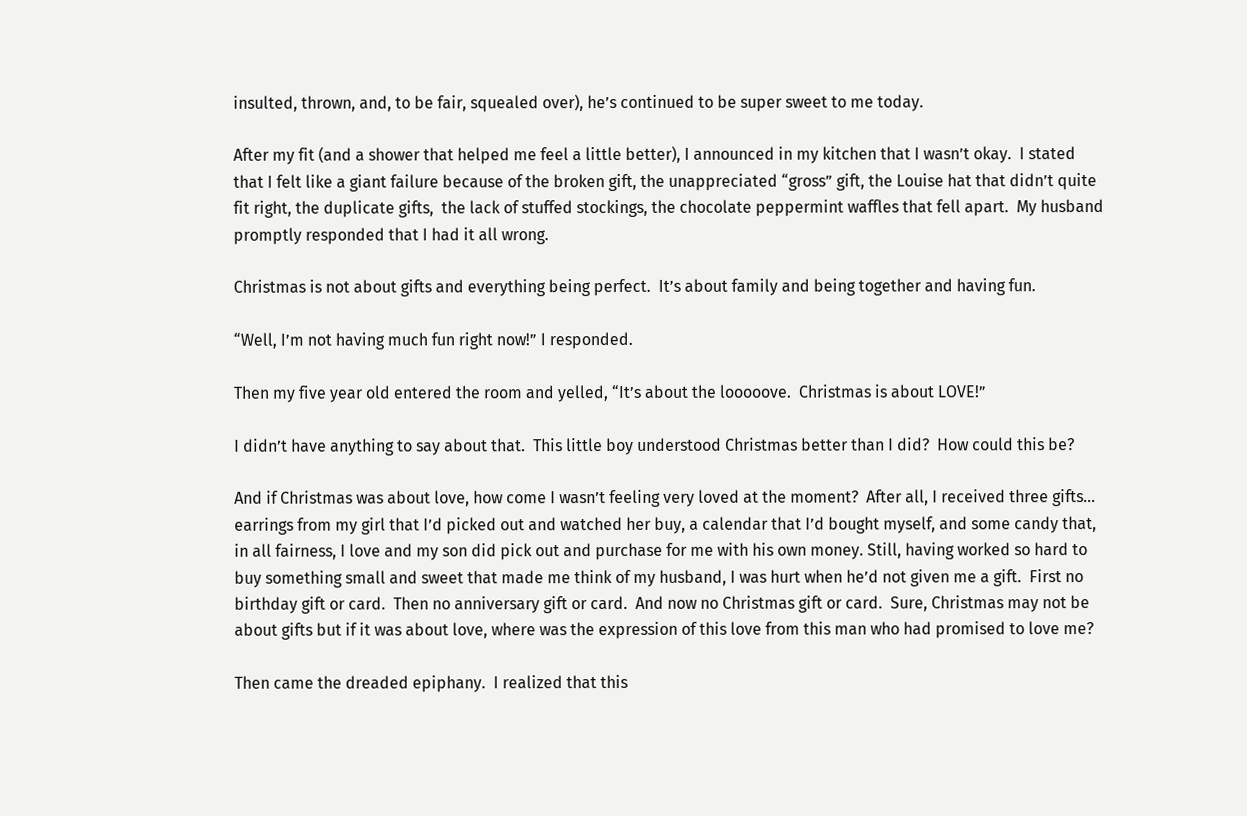insulted, thrown, and, to be fair, squealed over), he’s continued to be super sweet to me today.

After my fit (and a shower that helped me feel a little better), I announced in my kitchen that I wasn’t okay.  I stated that I felt like a giant failure because of the broken gift, the unappreciated “gross” gift, the Louise hat that didn’t quite fit right, the duplicate gifts,  the lack of stuffed stockings, the chocolate peppermint waffles that fell apart.  My husband promptly responded that I had it all wrong.

Christmas is not about gifts and everything being perfect.  It’s about family and being together and having fun.

“Well, I’m not having much fun right now!” I responded.

Then my five year old entered the room and yelled, “It’s about the looooove.  Christmas is about LOVE!”

I didn’t have anything to say about that.  This little boy understood Christmas better than I did?  How could this be?

And if Christmas was about love, how come I wasn’t feeling very loved at the moment?  After all, I received three gifts… earrings from my girl that I’d picked out and watched her buy, a calendar that I’d bought myself, and some candy that, in all fairness, I love and my son did pick out and purchase for me with his own money. Still, having worked so hard to buy something small and sweet that made me think of my husband, I was hurt when he’d not given me a gift.  First no birthday gift or card.  Then no anniversary gift or card.  And now no Christmas gift or card.  Sure, Christmas may not be about gifts but if it was about love, where was the expression of this love from this man who had promised to love me?

Then came the dreaded epiphany.  I realized that this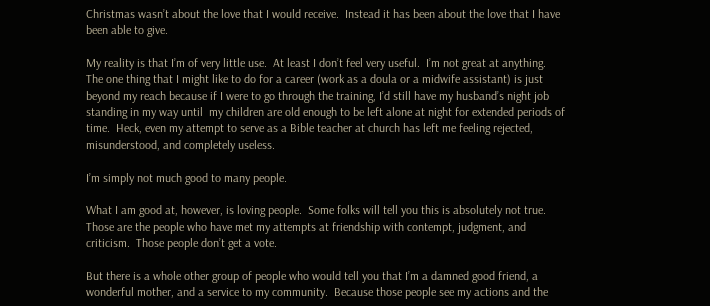Christmas wasn’t about the love that I would receive.  Instead it has been about the love that I have been able to give.

My reality is that I’m of very little use.  At least I don’t feel very useful.  I’m not great at anything.  The one thing that I might like to do for a career (work as a doula or a midwife assistant) is just beyond my reach because if I were to go through the training, I’d still have my husband’s night job standing in my way until  my children are old enough to be left alone at night for extended periods of time.  Heck, even my attempt to serve as a Bible teacher at church has left me feeling rejected, misunderstood, and completely useless.

I’m simply not much good to many people.

What I am good at, however, is loving people.  Some folks will tell you this is absolutely not true.  Those are the people who have met my attempts at friendship with contempt, judgment, and criticism.  Those people don’t get a vote.

But there is a whole other group of people who would tell you that I’m a damned good friend, a wonderful mother, and a service to my community.  Because those people see my actions and the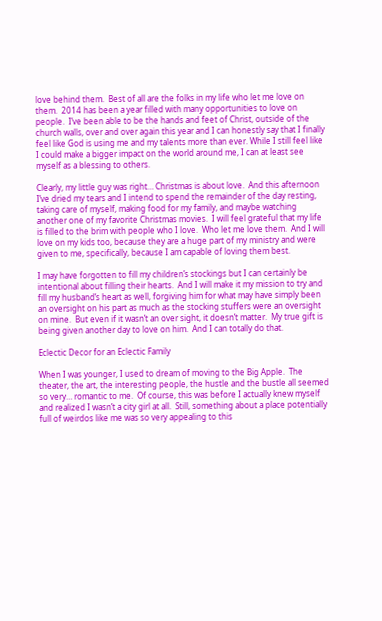love behind them.  Best of all are the folks in my life who let me love on them.  2014 has been a year filled with many opportunities to love on people.  I’ve been able to be the hands and feet of Christ, outside of the church walls, over and over again this year and I can honestly say that I finally feel like God is using me and my talents more than ever. While I still feel like I could make a bigger impact on the world around me, I can at least see myself as a blessing to others.

Clearly, my little guy was right… Christmas is about love.  And this afternoon I’ve dried my tears and I intend to spend the remainder of the day resting, taking care of myself, making food for my family, and maybe watching another one of my favorite Christmas movies.  I will feel grateful that my life is filled to the brim with people who I love.  Who let me love them.  And I will love on my kids too, because they are a huge part of my ministry and were given to me, specifically, because I am capable of loving them best.

I may have forgotten to fill my children’s stockings but I can certainly be intentional about filling their hearts.  And I will make it my mission to try and fill my husband’s heart as well, forgiving him for what may have simply been an oversight on his part as much as the stocking stuffers were an oversight on mine.  But even if it wasn’t an over sight, it doesn’t matter.  My true gift is being given another day to love on him.  And I can totally do that.

Eclectic Decor for an Eclectic Family

When I was younger, I used to dream of moving to the Big Apple.  The theater, the art, the interesting people, the hustle and the bustle all seemed so very… romantic to me.  Of course, this was before I actually knew myself and realized I wasn’t a city girl at all.  Still, something about a place potentially full of weirdos like me was so very appealing to this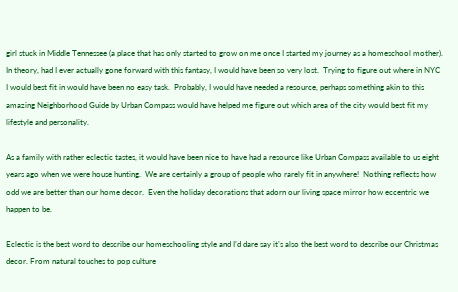girl stuck in Middle Tennessee (a place that has only started to grow on me once I started my journey as a homeschool mother).  In theory, had I ever actually gone forward with this fantasy, I would have been so very lost.  Trying to figure out where in NYC I would best fit in would have been no easy task.  Probably, I would have needed a resource, perhaps something akin to this amazing Neighborhood Guide by Urban Compass would have helped me figure out which area of the city would best fit my lifestyle and personality.

As a family with rather eclectic tastes, it would have been nice to have had a resource like Urban Compass available to us eight years ago when we were house hunting.  We are certainly a group of people who rarely fit in anywhere!  Nothing reflects how odd we are better than our home decor.  Even the holiday decorations that adorn our living space mirror how eccentric we happen to be.

Eclectic is the best word to describe our homeschooling style and I’d dare say it’s also the best word to describe our Christmas decor. From natural touches to pop culture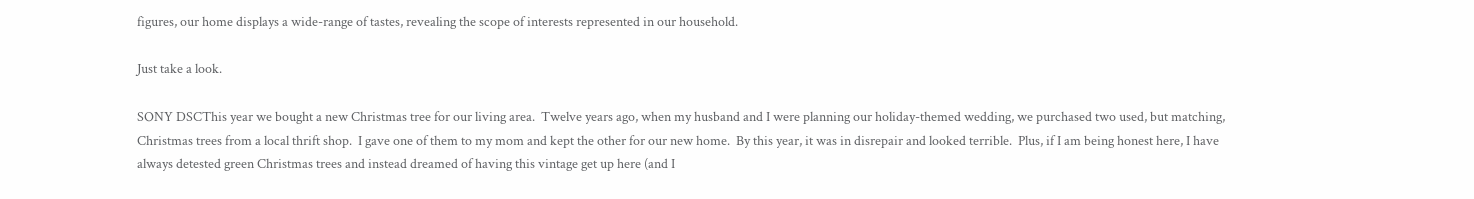figures, our home displays a wide-range of tastes, revealing the scope of interests represented in our household.

Just take a look.

SONY DSCThis year we bought a new Christmas tree for our living area.  Twelve years ago, when my husband and I were planning our holiday-themed wedding, we purchased two used, but matching, Christmas trees from a local thrift shop.  I gave one of them to my mom and kept the other for our new home.  By this year, it was in disrepair and looked terrible.  Plus, if I am being honest here, I have always detested green Christmas trees and instead dreamed of having this vintage get up here (and I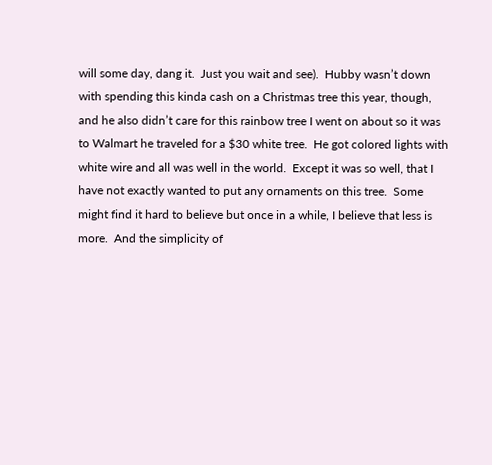will some day, dang it.  Just you wait and see).  Hubby wasn’t down with spending this kinda cash on a Christmas tree this year, though, and he also didn’t care for this rainbow tree I went on about so it was to Walmart he traveled for a $30 white tree.  He got colored lights with white wire and all was well in the world.  Except it was so well, that I have not exactly wanted to put any ornaments on this tree.  Some might find it hard to believe but once in a while, I believe that less is more.  And the simplicity of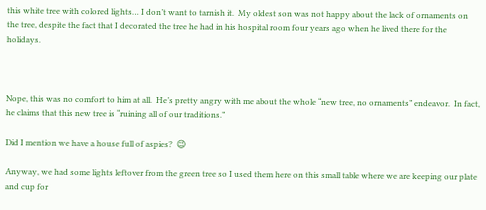this white tree with colored lights… I don’t want to tarnish it.  My oldest son was not happy about the lack of ornaments on the tree, despite the fact that I decorated the tree he had in his hospital room four years ago when he lived there for the holidays.



Nope, this was no comfort to him at all.  He’s pretty angry with me about the whole “new tree, no ornaments” endeavor.  In fact, he claims that this new tree is “ruining all of our traditions.”

Did I mention we have a house full of aspies?  😉

Anyway, we had some lights leftover from the green tree so I used them here on this small table where we are keeping our plate and cup for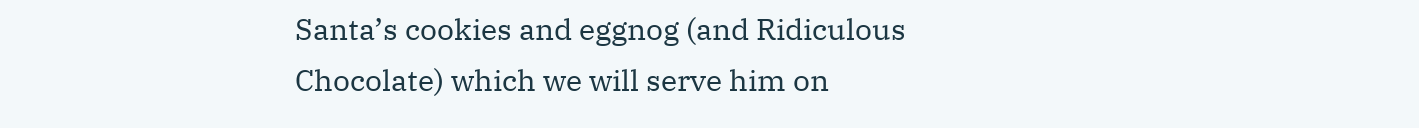Santa’s cookies and eggnog (and Ridiculous Chocolate) which we will serve him on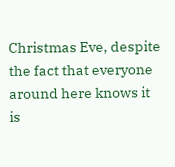Christmas Eve, despite the fact that everyone around here knows it is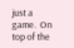just a game.  On top of the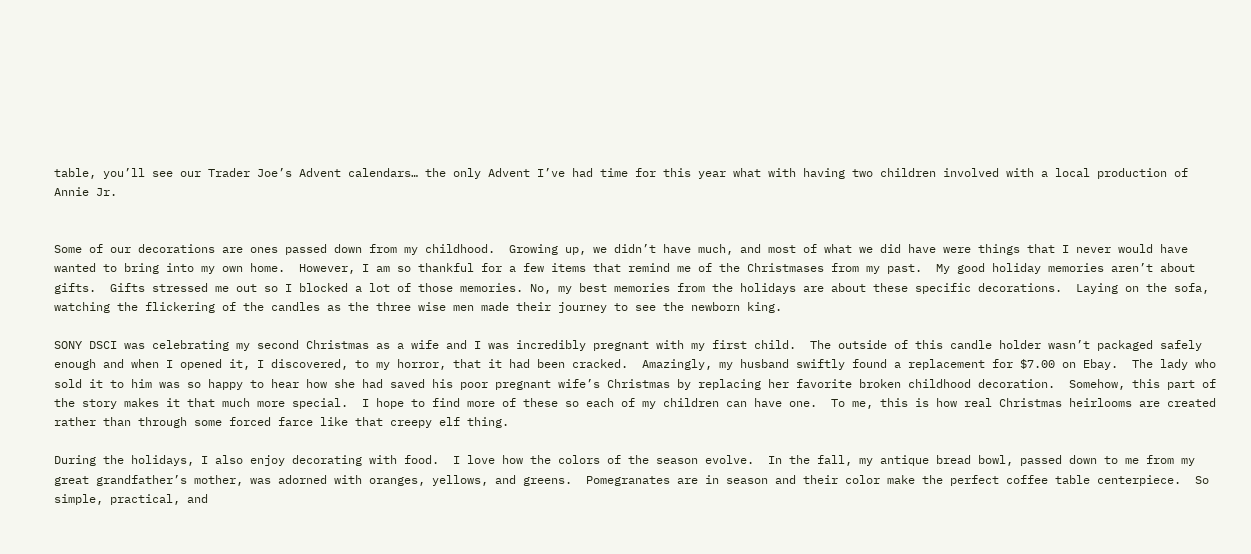table, you’ll see our Trader Joe’s Advent calendars… the only Advent I’ve had time for this year what with having two children involved with a local production of Annie Jr.


Some of our decorations are ones passed down from my childhood.  Growing up, we didn’t have much, and most of what we did have were things that I never would have wanted to bring into my own home.  However, I am so thankful for a few items that remind me of the Christmases from my past.  My good holiday memories aren’t about gifts.  Gifts stressed me out so I blocked a lot of those memories. No, my best memories from the holidays are about these specific decorations.  Laying on the sofa, watching the flickering of the candles as the three wise men made their journey to see the newborn king.

SONY DSCI was celebrating my second Christmas as a wife and I was incredibly pregnant with my first child.  The outside of this candle holder wasn’t packaged safely enough and when I opened it, I discovered, to my horror, that it had been cracked.  Amazingly, my husband swiftly found a replacement for $7.00 on Ebay.  The lady who sold it to him was so happy to hear how she had saved his poor pregnant wife’s Christmas by replacing her favorite broken childhood decoration.  Somehow, this part of the story makes it that much more special.  I hope to find more of these so each of my children can have one.  To me, this is how real Christmas heirlooms are created rather than through some forced farce like that creepy elf thing.

During the holidays, I also enjoy decorating with food.  I love how the colors of the season evolve.  In the fall, my antique bread bowl, passed down to me from my great grandfather’s mother, was adorned with oranges, yellows, and greens.  Pomegranates are in season and their color make the perfect coffee table centerpiece.  So simple, practical, and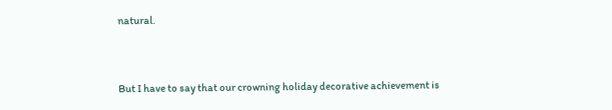natural.


But I have to say that our crowning holiday decorative achievement is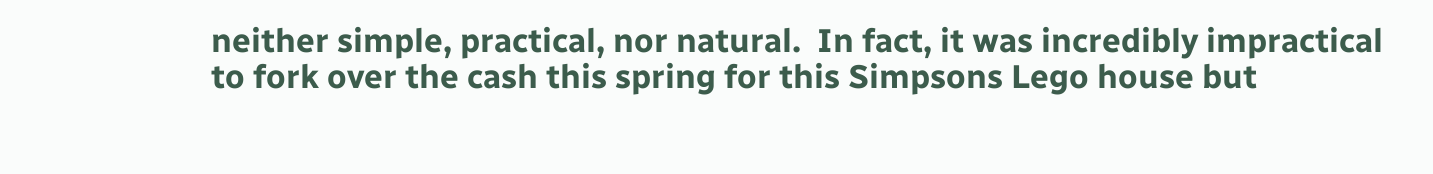neither simple, practical, nor natural.  In fact, it was incredibly impractical to fork over the cash this spring for this Simpsons Lego house but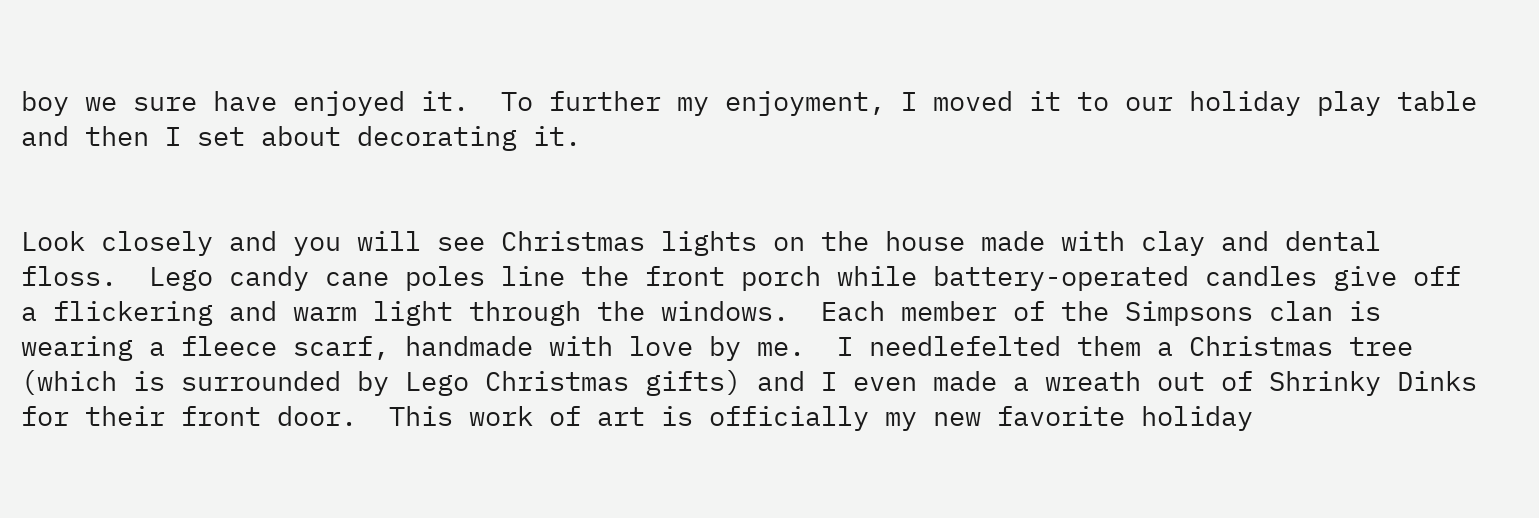boy we sure have enjoyed it.  To further my enjoyment, I moved it to our holiday play table and then I set about decorating it.


Look closely and you will see Christmas lights on the house made with clay and dental floss.  Lego candy cane poles line the front porch while battery-operated candles give off a flickering and warm light through the windows.  Each member of the Simpsons clan is wearing a fleece scarf, handmade with love by me.  I needlefelted them a Christmas tree (which is surrounded by Lego Christmas gifts) and I even made a wreath out of Shrinky Dinks for their front door.  This work of art is officially my new favorite holiday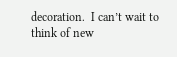decoration.  I can’t wait to think of new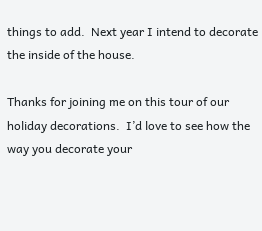things to add.  Next year I intend to decorate the inside of the house.

Thanks for joining me on this tour of our holiday decorations.  I’d love to see how the way you decorate your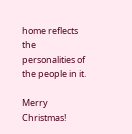home reflects the personalities of the people in it.

Merry Christmas!